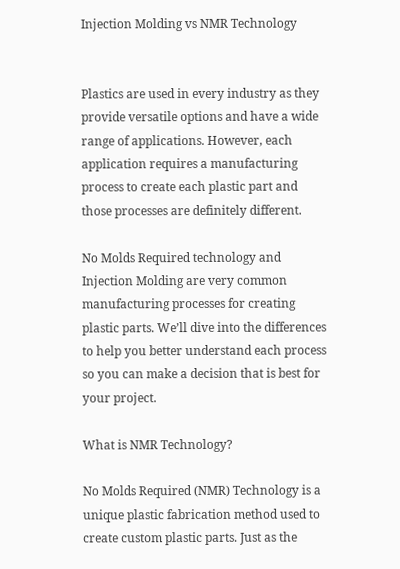Injection Molding vs NMR Technology


Plastics are used in every industry as they provide versatile options and have a wide range of applications. However, each application requires a manufacturing process to create each plastic part and those processes are definitely different.

No Molds Required technology and Injection Molding are very common manufacturing processes for creating plastic parts. We’ll dive into the differences to help you better understand each process so you can make a decision that is best for your project.

What is NMR Technology?

No Molds Required (NMR) Technology is a unique plastic fabrication method used to create custom plastic parts. Just as the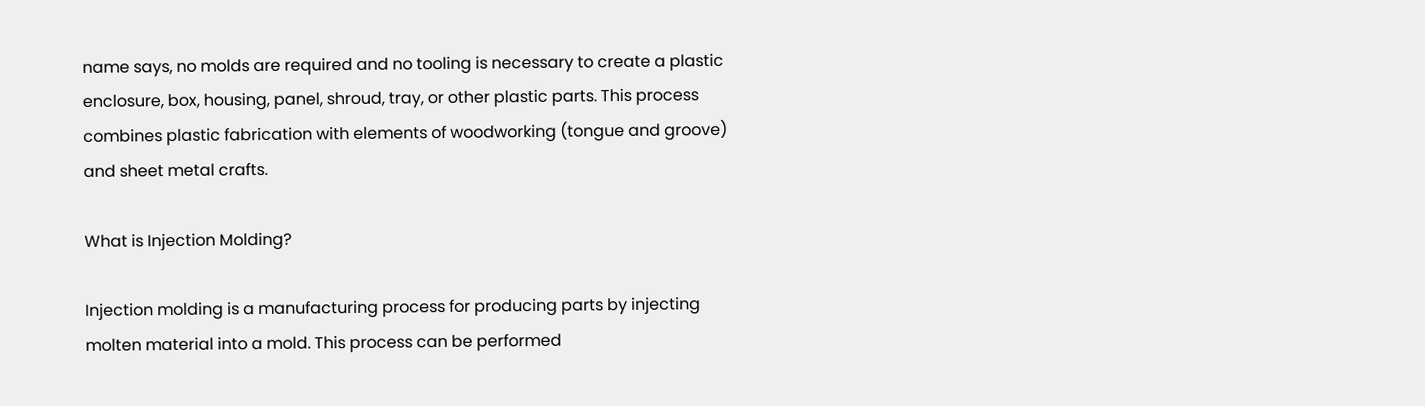name says, no molds are required and no tooling is necessary to create a plastic enclosure, box, housing, panel, shroud, tray, or other plastic parts. This process combines plastic fabrication with elements of woodworking (tongue and groove) and sheet metal crafts.

What is Injection Molding?

Injection molding is a manufacturing process for producing parts by injecting molten material into a mold. This process can be performed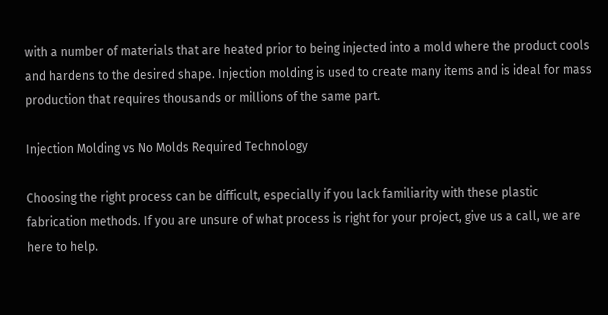with a number of materials that are heated prior to being injected into a mold where the product cools and hardens to the desired shape. Injection molding is used to create many items and is ideal for mass production that requires thousands or millions of the same part.

Injection Molding vs No Molds Required Technology

Choosing the right process can be difficult, especially if you lack familiarity with these plastic fabrication methods. If you are unsure of what process is right for your project, give us a call, we are here to help.